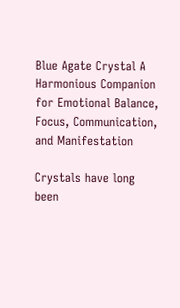Blue Agate Crystal A Harmonious Companion for Emotional Balance, Focus, Communication, and Manifestation

Crystals have long been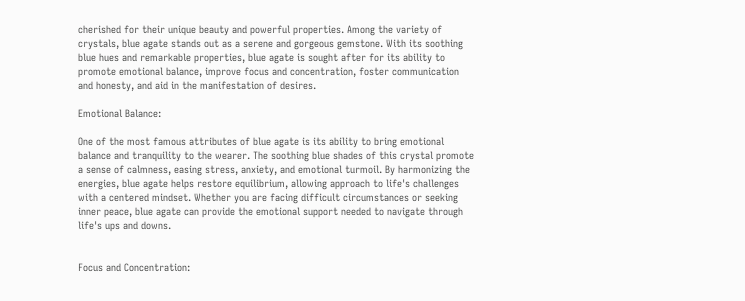cherished for their unique beauty and powerful properties. Among the variety of crystals, blue agate stands out as a serene and gorgeous gemstone. With its soothing blue hues and remarkable properties, blue agate is sought after for its ability to promote emotional balance, improve focus and concentration, foster communication and honesty, and aid in the manifestation of desires.

Emotional Balance:

One of the most famous attributes of blue agate is its ability to bring emotional balance and tranquility to the wearer. The soothing blue shades of this crystal promote a sense of calmness, easing stress, anxiety, and emotional turmoil. By harmonizing the energies, blue agate helps restore equilibrium, allowing approach to life's challenges with a centered mindset. Whether you are facing difficult circumstances or seeking inner peace, blue agate can provide the emotional support needed to navigate through life's ups and downs.


Focus and Concentration: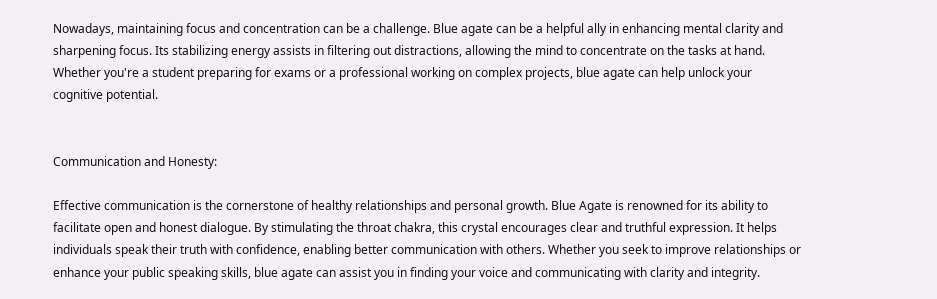Nowadays, maintaining focus and concentration can be a challenge. Blue agate can be a helpful ally in enhancing mental clarity and sharpening focus. Its stabilizing energy assists in filtering out distractions, allowing the mind to concentrate on the tasks at hand. Whether you're a student preparing for exams or a professional working on complex projects, blue agate can help unlock your cognitive potential.


Communication and Honesty:

Effective communication is the cornerstone of healthy relationships and personal growth. Blue Agate is renowned for its ability to facilitate open and honest dialogue. By stimulating the throat chakra, this crystal encourages clear and truthful expression. It helps individuals speak their truth with confidence, enabling better communication with others. Whether you seek to improve relationships or enhance your public speaking skills, blue agate can assist you in finding your voice and communicating with clarity and integrity.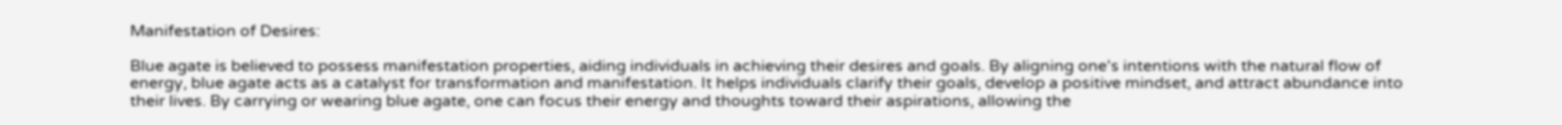Manifestation of Desires:

Blue agate is believed to possess manifestation properties, aiding individuals in achieving their desires and goals. By aligning one's intentions with the natural flow of energy, blue agate acts as a catalyst for transformation and manifestation. It helps individuals clarify their goals, develop a positive mindset, and attract abundance into their lives. By carrying or wearing blue agate, one can focus their energy and thoughts toward their aspirations, allowing the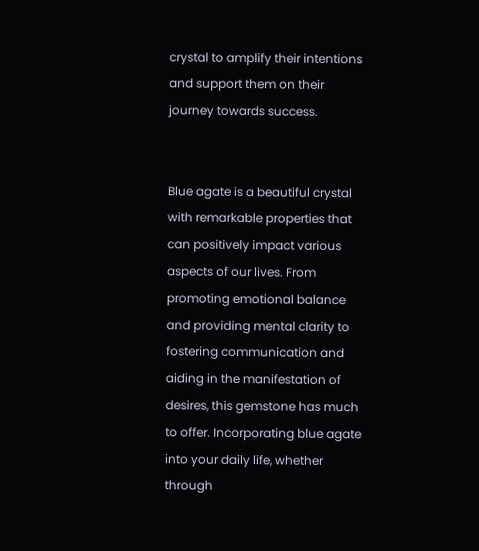crystal to amplify their intentions and support them on their journey towards success.


Blue agate is a beautiful crystal with remarkable properties that can positively impact various aspects of our lives. From promoting emotional balance and providing mental clarity to fostering communication and aiding in the manifestation of desires, this gemstone has much to offer. Incorporating blue agate into your daily life, whether through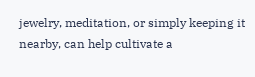jewelry, meditation, or simply keeping it nearby, can help cultivate a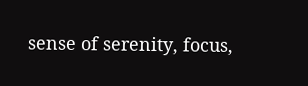sense of serenity, focus,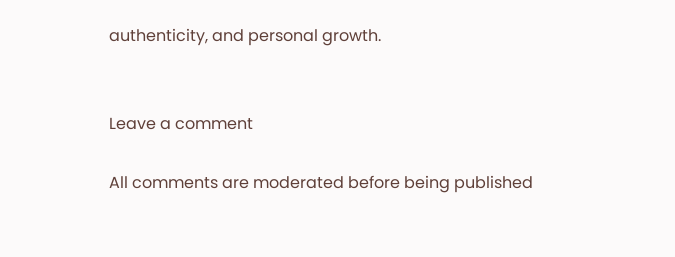authenticity, and personal growth.


Leave a comment

All comments are moderated before being published